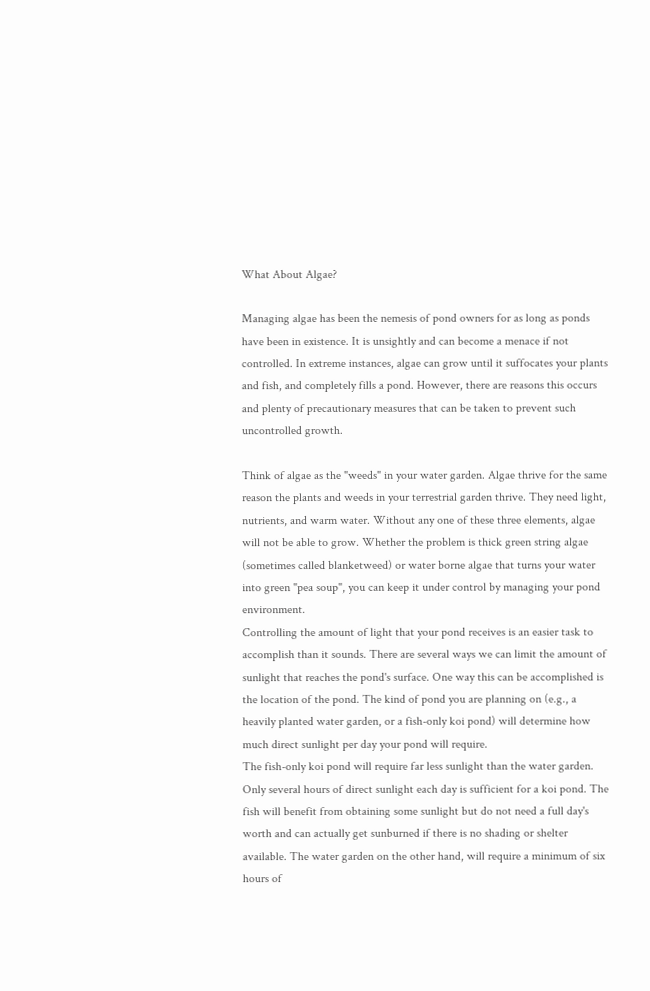What About Algae?

Managing algae has been the nemesis of pond owners for as long as ponds have been in existence. It is unsightly and can become a menace if not controlled. In extreme instances, algae can grow until it suffocates your plants and fish, and completely fills a pond. However, there are reasons this occurs and plenty of precautionary measures that can be taken to prevent such uncontrolled growth.

Think of algae as the "weeds" in your water garden. Algae thrive for the same reason the plants and weeds in your terrestrial garden thrive. They need light, nutrients, and warm water. Without any one of these three elements, algae will not be able to grow. Whether the problem is thick green string algae (sometimes called blanketweed) or water borne algae that turns your water into green "pea soup", you can keep it under control by managing your pond environment.
Controlling the amount of light that your pond receives is an easier task to accomplish than it sounds. There are several ways we can limit the amount of sunlight that reaches the pond's surface. One way this can be accomplished is the location of the pond. The kind of pond you are planning on (e.g., a heavily planted water garden, or a fish-only koi pond) will determine how much direct sunlight per day your pond will require.
The fish-only koi pond will require far less sunlight than the water garden. Only several hours of direct sunlight each day is sufficient for a koi pond. The fish will benefit from obtaining some sunlight but do not need a full day's worth and can actually get sunburned if there is no shading or shelter available. The water garden on the other hand, will require a minimum of six hours of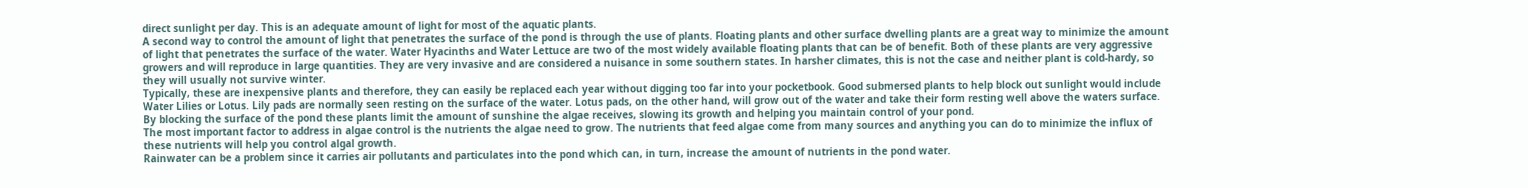direct sunlight per day. This is an adequate amount of light for most of the aquatic plants.
A second way to control the amount of light that penetrates the surface of the pond is through the use of plants. Floating plants and other surface dwelling plants are a great way to minimize the amount of light that penetrates the surface of the water. Water Hyacinths and Water Lettuce are two of the most widely available floating plants that can be of benefit. Both of these plants are very aggressive growers and will reproduce in large quantities. They are very invasive and are considered a nuisance in some southern states. In harsher climates, this is not the case and neither plant is cold-hardy, so they will usually not survive winter.
Typically, these are inexpensive plants and therefore, they can easily be replaced each year without digging too far into your pocketbook. Good submersed plants to help block out sunlight would include Water Lilies or Lotus. Lily pads are normally seen resting on the surface of the water. Lotus pads, on the other hand, will grow out of the water and take their form resting well above the waters surface. By blocking the surface of the pond these plants limit the amount of sunshine the algae receives, slowing its growth and helping you maintain control of your pond.
The most important factor to address in algae control is the nutrients the algae need to grow. The nutrients that feed algae come from many sources and anything you can do to minimize the influx of these nutrients will help you control algal growth.
Rainwater can be a problem since it carries air pollutants and particulates into the pond which can, in turn, increase the amount of nutrients in the pond water.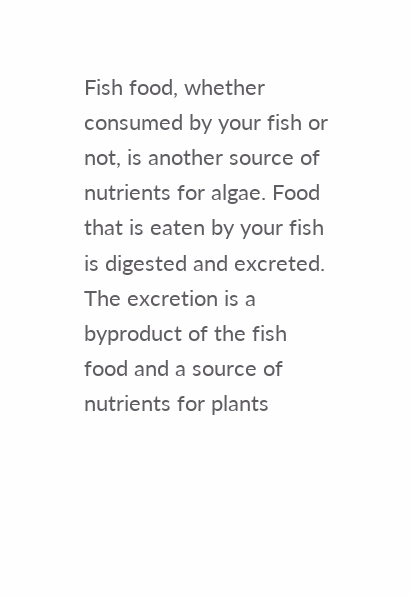Fish food, whether consumed by your fish or not, is another source of nutrients for algae. Food that is eaten by your fish is digested and excreted. The excretion is a byproduct of the fish food and a source of nutrients for plants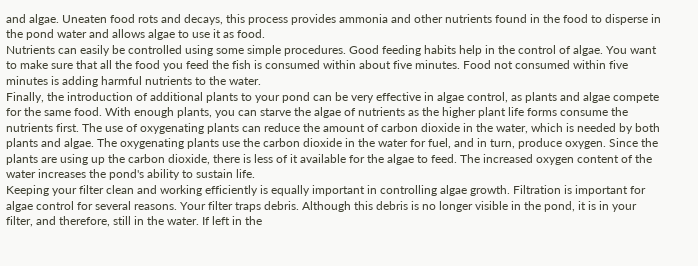and algae. Uneaten food rots and decays, this process provides ammonia and other nutrients found in the food to disperse in the pond water and allows algae to use it as food.
Nutrients can easily be controlled using some simple procedures. Good feeding habits help in the control of algae. You want to make sure that all the food you feed the fish is consumed within about five minutes. Food not consumed within five minutes is adding harmful nutrients to the water.
Finally, the introduction of additional plants to your pond can be very effective in algae control, as plants and algae compete for the same food. With enough plants, you can starve the algae of nutrients as the higher plant life forms consume the nutrients first. The use of oxygenating plants can reduce the amount of carbon dioxide in the water, which is needed by both plants and algae. The oxygenating plants use the carbon dioxide in the water for fuel, and in turn, produce oxygen. Since the plants are using up the carbon dioxide, there is less of it available for the algae to feed. The increased oxygen content of the water increases the pond's ability to sustain life.
Keeping your filter clean and working efficiently is equally important in controlling algae growth. Filtration is important for algae control for several reasons. Your filter traps debris. Although this debris is no longer visible in the pond, it is in your filter, and therefore, still in the water. If left in the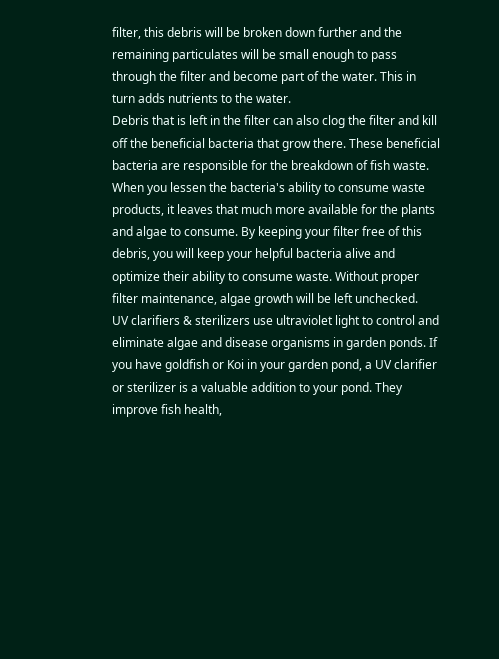filter, this debris will be broken down further and the remaining particulates will be small enough to pass through the filter and become part of the water. This in turn adds nutrients to the water.
Debris that is left in the filter can also clog the filter and kill off the beneficial bacteria that grow there. These beneficial bacteria are responsible for the breakdown of fish waste. When you lessen the bacteria's ability to consume waste products, it leaves that much more available for the plants and algae to consume. By keeping your filter free of this debris, you will keep your helpful bacteria alive and optimize their ability to consume waste. Without proper filter maintenance, algae growth will be left unchecked.
UV clarifiers & sterilizers use ultraviolet light to control and eliminate algae and disease organisms in garden ponds. If you have goldfish or Koi in your garden pond, a UV clarifier or sterilizer is a valuable addition to your pond. They improve fish health,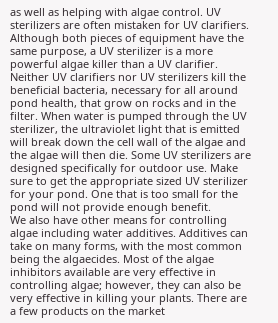as well as helping with algae control. UV sterilizers are often mistaken for UV clarifiers. Although both pieces of equipment have the same purpose, a UV sterilizer is a more powerful algae killer than a UV clarifier.
Neither UV clarifiers nor UV sterilizers kill the beneficial bacteria, necessary for all around pond health, that grow on rocks and in the filter. When water is pumped through the UV sterilizer, the ultraviolet light that is emitted will break down the cell wall of the algae and the algae will then die. Some UV sterilizers are designed specifically for outdoor use. Make sure to get the appropriate sized UV sterilizer for your pond. One that is too small for the pond will not provide enough benefit.
We also have other means for controlling algae including water additives. Additives can take on many forms, with the most common being the algaecides. Most of the algae inhibitors available are very effective in controlling algae; however, they can also be very effective in killing your plants. There are a few products on the market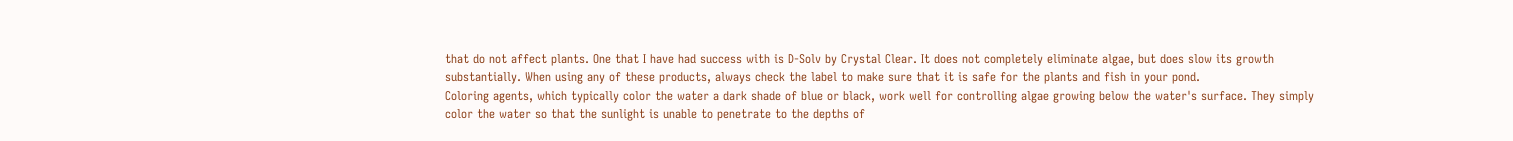that do not affect plants. One that I have had success with is D-Solv by Crystal Clear. It does not completely eliminate algae, but does slow its growth substantially. When using any of these products, always check the label to make sure that it is safe for the plants and fish in your pond.
Coloring agents, which typically color the water a dark shade of blue or black, work well for controlling algae growing below the water's surface. They simply color the water so that the sunlight is unable to penetrate to the depths of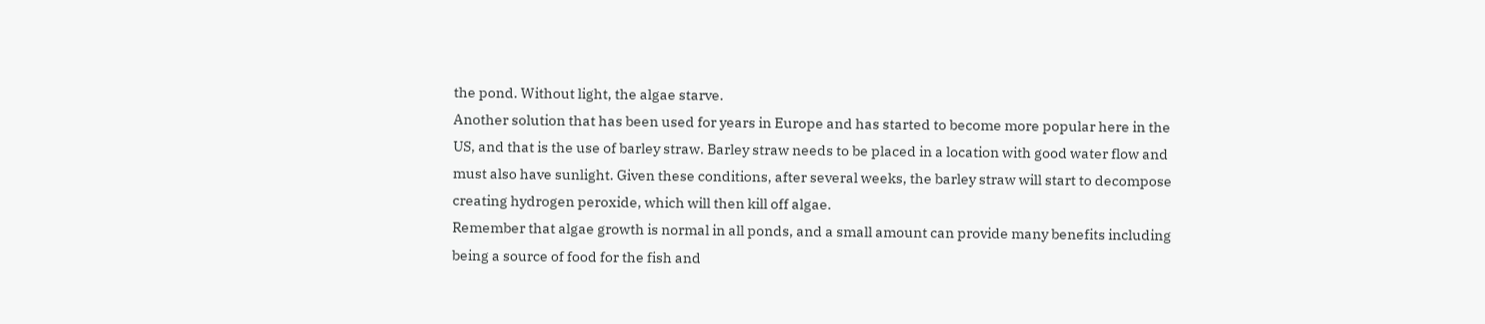the pond. Without light, the algae starve.
Another solution that has been used for years in Europe and has started to become more popular here in the US, and that is the use of barley straw. Barley straw needs to be placed in a location with good water flow and must also have sunlight. Given these conditions, after several weeks, the barley straw will start to decompose creating hydrogen peroxide, which will then kill off algae.
Remember that algae growth is normal in all ponds, and a small amount can provide many benefits including being a source of food for the fish and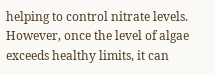helping to control nitrate levels. However, once the level of algae exceeds healthy limits, it can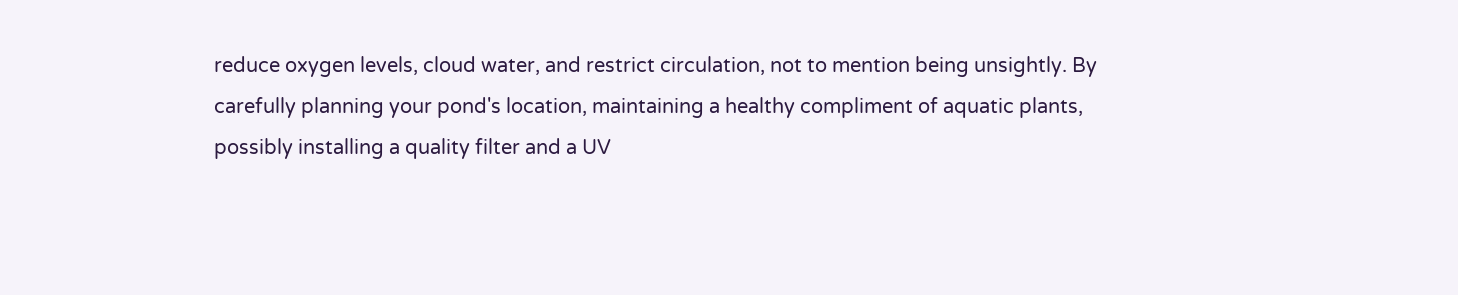reduce oxygen levels, cloud water, and restrict circulation, not to mention being unsightly. By carefully planning your pond's location, maintaining a healthy compliment of aquatic plants, possibly installing a quality filter and a UV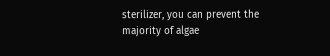sterilizer, you can prevent the majority of algae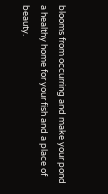blooms from occurring and make your pond a healthy home for your fish and a place of beauty.